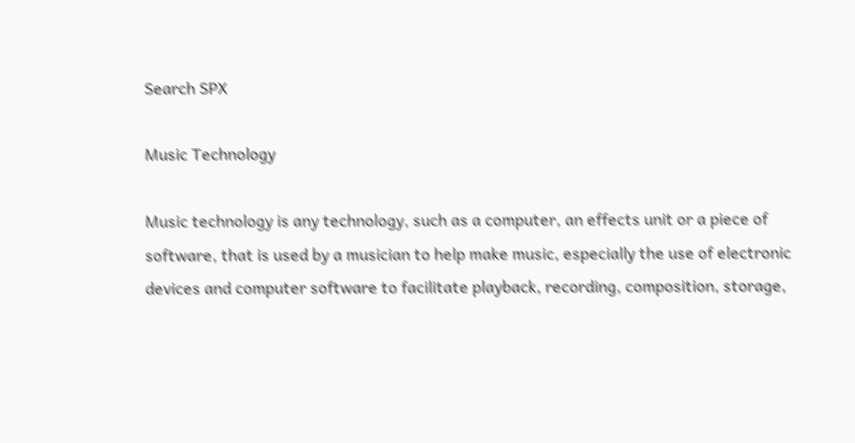Search SPX

Music Technology

Music technology is any technology, such as a computer, an effects unit or a piece of software, that is used by a musician to help make music, especially the use of electronic devices and computer software to facilitate playback, recording, composition, storage,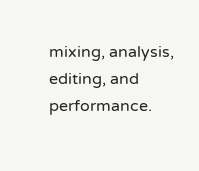mixing, analysis, editing, and performance.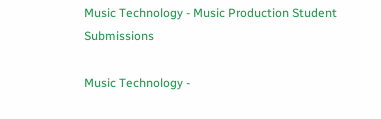Music Technology - Music Production Student Submissions

Music Technology -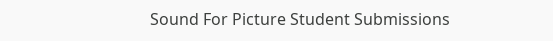Sound For Picture Student Submissions